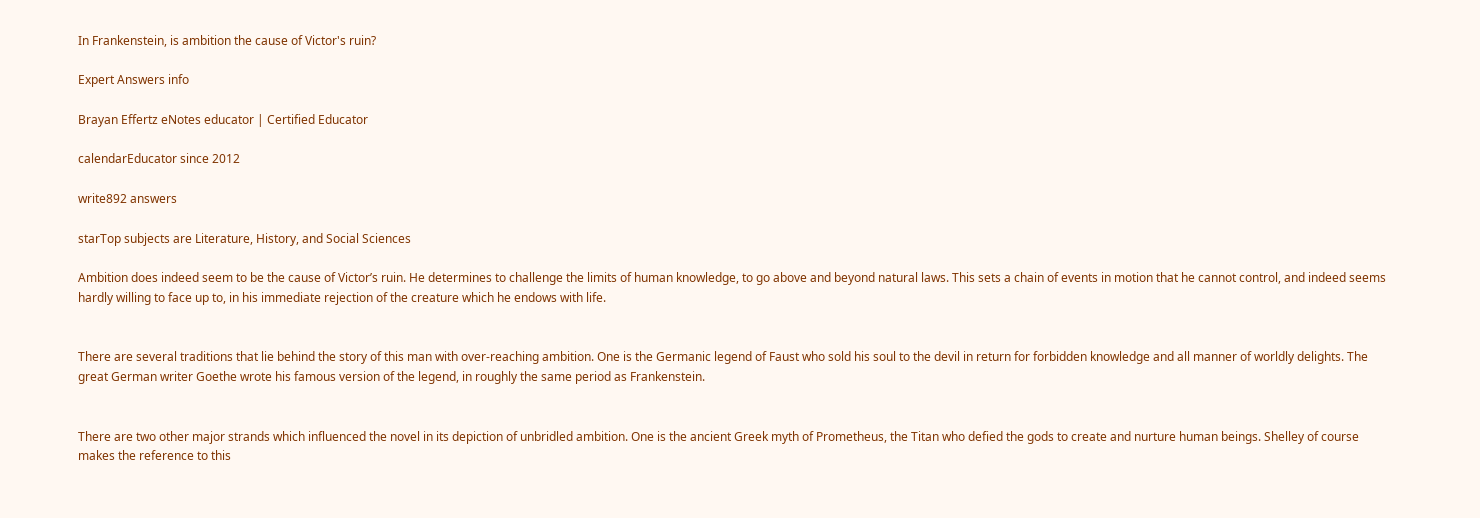In Frankenstein, is ambition the cause of Victor's ruin?

Expert Answers info

Brayan Effertz eNotes educator | Certified Educator

calendarEducator since 2012

write892 answers

starTop subjects are Literature, History, and Social Sciences

Ambition does indeed seem to be the cause of Victor’s ruin. He determines to challenge the limits of human knowledge, to go above and beyond natural laws. This sets a chain of events in motion that he cannot control, and indeed seems hardly willing to face up to, in his immediate rejection of the creature which he endows with life.


There are several traditions that lie behind the story of this man with over-reaching ambition. One is the Germanic legend of Faust who sold his soul to the devil in return for forbidden knowledge and all manner of worldly delights. The great German writer Goethe wrote his famous version of the legend, in roughly the same period as Frankenstein.


There are two other major strands which influenced the novel in its depiction of unbridled ambition. One is the ancient Greek myth of Prometheus, the Titan who defied the gods to create and nurture human beings. Shelley of course makes the reference to this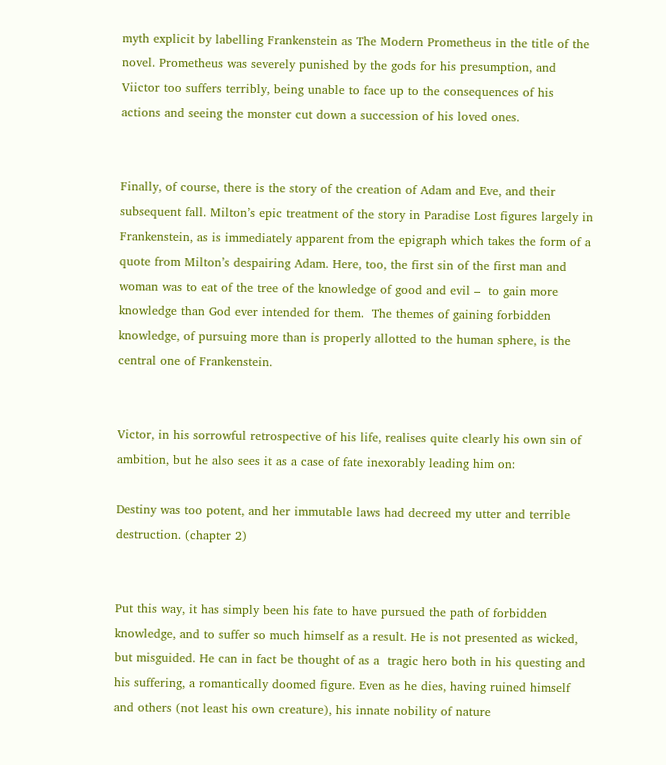myth explicit by labelling Frankenstein as The Modern Prometheus in the title of the novel. Prometheus was severely punished by the gods for his presumption, and Viictor too suffers terribly, being unable to face up to the consequences of his actions and seeing the monster cut down a succession of his loved ones.


Finally, of course, there is the story of the creation of Adam and Eve, and their subsequent fall. Milton’s epic treatment of the story in Paradise Lost figures largely in Frankenstein, as is immediately apparent from the epigraph which takes the form of a quote from Milton’s despairing Adam. Here, too, the first sin of the first man and woman was to eat of the tree of the knowledge of good and evil –  to gain more knowledge than God ever intended for them.  The themes of gaining forbidden knowledge, of pursuing more than is properly allotted to the human sphere, is the central one of Frankenstein.


Victor, in his sorrowful retrospective of his life, realises quite clearly his own sin of ambition, but he also sees it as a case of fate inexorably leading him on:

Destiny was too potent, and her immutable laws had decreed my utter and terrible destruction. (chapter 2)


Put this way, it has simply been his fate to have pursued the path of forbidden knowledge, and to suffer so much himself as a result. He is not presented as wicked, but misguided. He can in fact be thought of as a  tragic hero both in his questing and his suffering, a romantically doomed figure. Even as he dies, having ruined himself and others (not least his own creature), his innate nobility of nature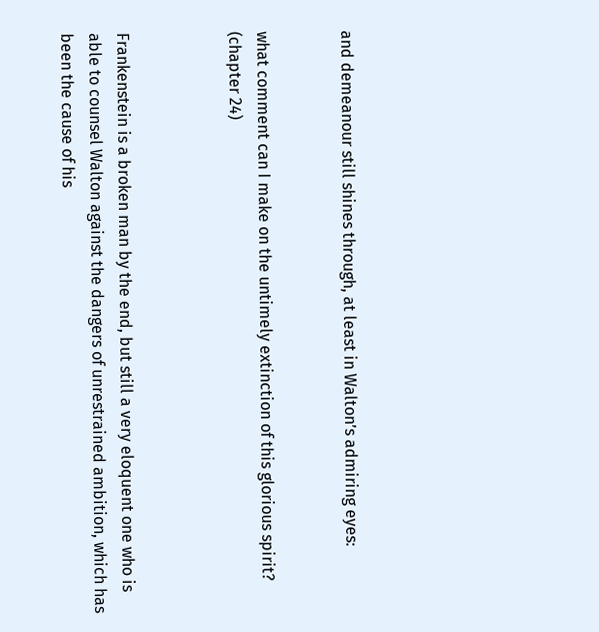and demeanour still shines through, at least in Walton’s admiring eyes:


what comment can I make on the untimely extinction of this glorious spirit? (chapter 24)



Frankenstein is a broken man by the end, but still a very eloquent one who is able to counsel Walton against the dangers of unrestrained ambition, which has been the cause of his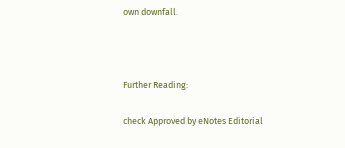own downfall.



Further Reading:

check Approved by eNotes Editorial